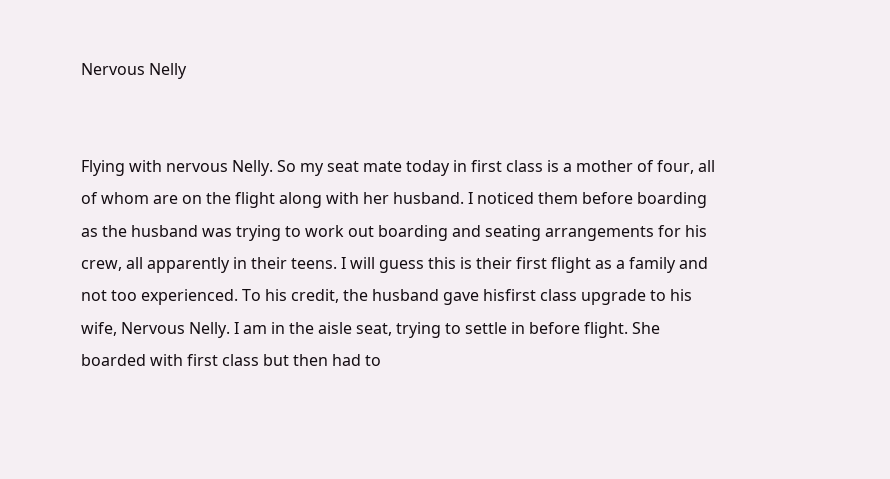Nervous Nelly


Flying with nervous Nelly. So my seat mate today in first class is a mother of four, all of whom are on the flight along with her husband. I noticed them before boarding as the husband was trying to work out boarding and seating arrangements for his crew, all apparently in their teens. I will guess this is their first flight as a family and not too experienced. To his credit, the husband gave hisfirst class upgrade to his wife, Nervous Nelly. I am in the aisle seat, trying to settle in before flight. She boarded with first class but then had to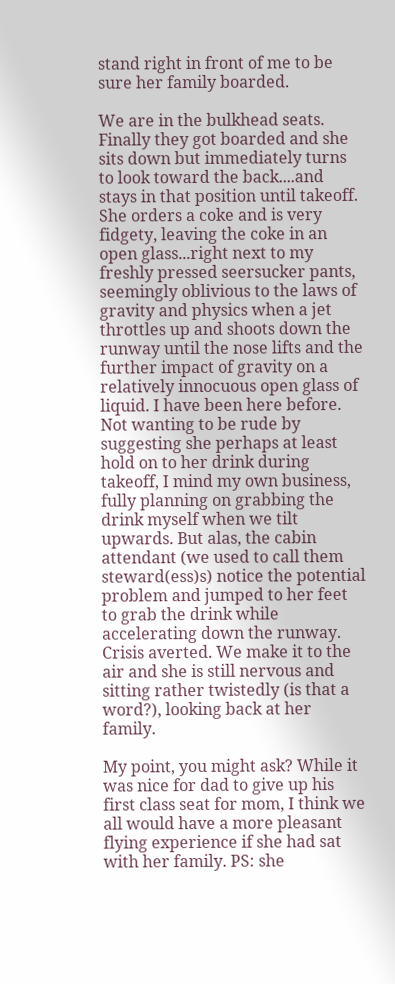stand right in front of me to be sure her family boarded.

We are in the bulkhead seats. Finally they got boarded and she sits down but immediately turns to look toward the back....and stays in that position until takeoff. She orders a coke and is very fidgety, leaving the coke in an open glass...right next to my freshly pressed seersucker pants, seemingly oblivious to the laws of gravity and physics when a jet throttles up and shoots down the runway until the nose lifts and the further impact of gravity on a relatively innocuous open glass of liquid. I have been here before. Not wanting to be rude by suggesting she perhaps at least hold on to her drink during takeoff, I mind my own business, fully planning on grabbing the drink myself when we tilt upwards. But alas, the cabin attendant (we used to call them steward(ess)s) notice the potential problem and jumped to her feet to grab the drink while accelerating down the runway. Crisis averted. We make it to the air and she is still nervous and sitting rather twistedly (is that a word?), looking back at her family.

My point, you might ask? While it was nice for dad to give up his first class seat for mom, I think we all would have a more pleasant flying experience if she had sat with her family. PS: she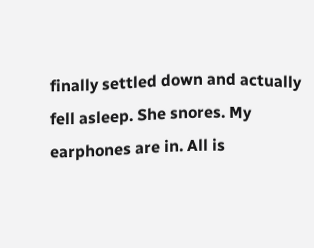finally settled down and actually fell asleep. She snores. My earphones are in. All is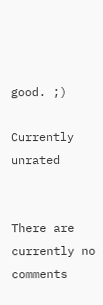good. ;)

Currently unrated


There are currently no comments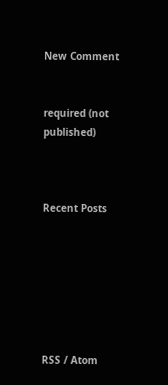New Comment


required (not published)



Recent Posts







RSS / Atom